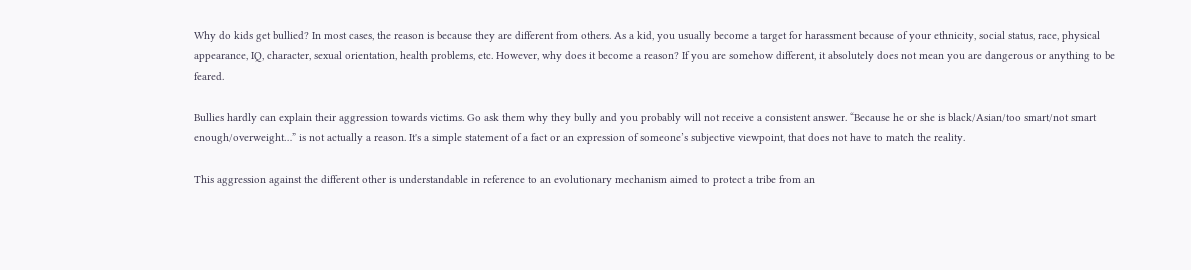Why do kids get bullied? In most cases, the reason is because they are different from others. As a kid, you usually become a target for harassment because of your ethnicity, social status, race, physical appearance, IQ, character, sexual orientation, health problems, etc. However, why does it become a reason? If you are somehow different, it absolutely does not mean you are dangerous or anything to be feared.

Bullies hardly can explain their aggression towards victims. Go ask them why they bully and you probably will not receive a consistent answer. “Because he or she is black/Asian/too smart/not smart enough/overweight…” is not actually a reason. It's a simple statement of a fact or an expression of someone’s subjective viewpoint, that does not have to match the reality.

This aggression against the different other is understandable in reference to an evolutionary mechanism aimed to protect a tribe from an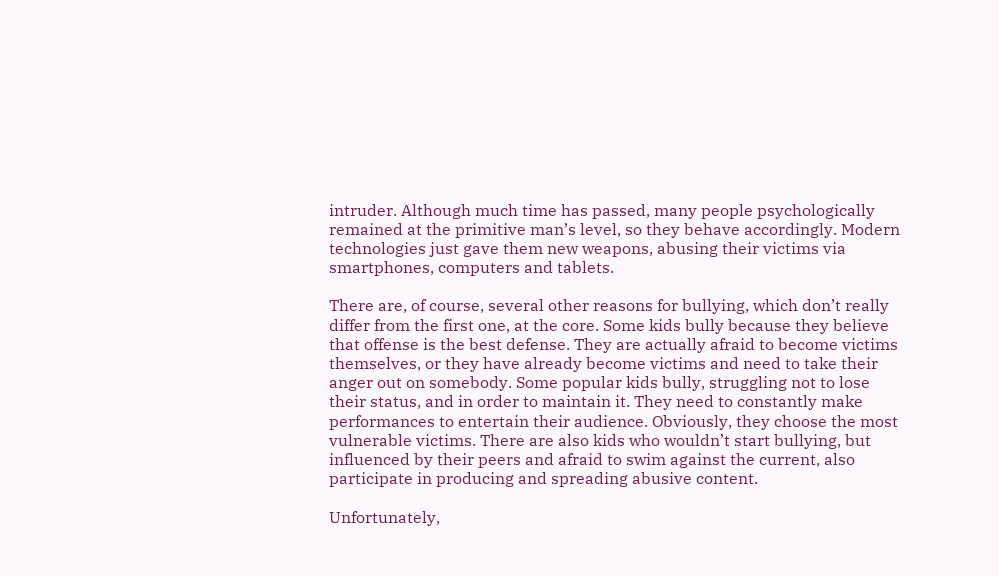intruder. Although much time has passed, many people psychologically remained at the primitive man’s level, so they behave accordingly. Modern technologies just gave them new weapons, abusing their victims via smartphones, computers and tablets.

There are, of course, several other reasons for bullying, which don’t really differ from the first one, at the core. Some kids bully because they believe that offense is the best defense. They are actually afraid to become victims themselves, or they have already become victims and need to take their anger out on somebody. Some popular kids bully, struggling not to lose their status, and in order to maintain it. They need to constantly make performances to entertain their audience. Obviously, they choose the most vulnerable victims. There are also kids who wouldn’t start bullying, but influenced by their peers and afraid to swim against the current, also participate in producing and spreading abusive content.

Unfortunately,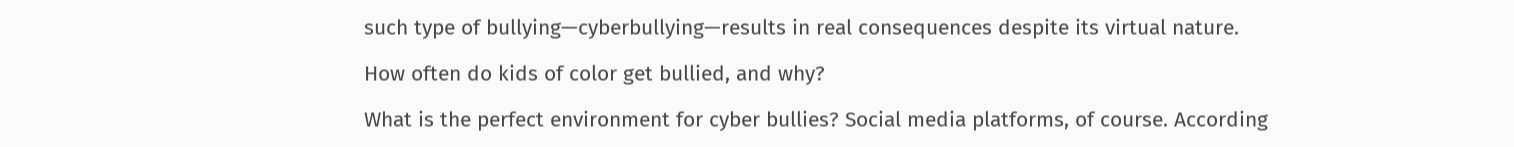such type of bullying—cyberbullying—results in real consequences despite its virtual nature.

How often do kids of color get bullied, and why?

What is the perfect environment for cyber bullies? Social media platforms, of course. According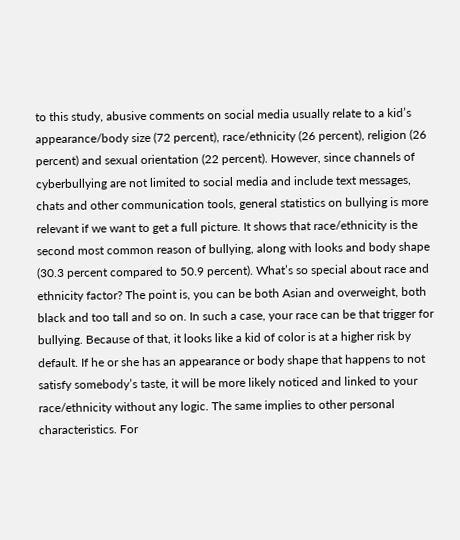to this study, abusive comments on social media usually relate to a kid’s appearance/body size (72 percent), race/ethnicity (26 percent), religion (26 percent) and sexual orientation (22 percent). However, since channels of cyberbullying are not limited to social media and include text messages, chats and other communication tools, general statistics on bullying is more relevant if we want to get a full picture. It shows that race/ethnicity is the second most common reason of bullying, along with looks and body shape (30.3 percent compared to 50.9 percent). What’s so special about race and ethnicity factor? The point is, you can be both Asian and overweight, both black and too tall and so on. In such a case, your race can be that trigger for bullying. Because of that, it looks like a kid of color is at a higher risk by default. If he or she has an appearance or body shape that happens to not satisfy somebody’s taste, it will be more likely noticed and linked to your race/ethnicity without any logic. The same implies to other personal characteristics. For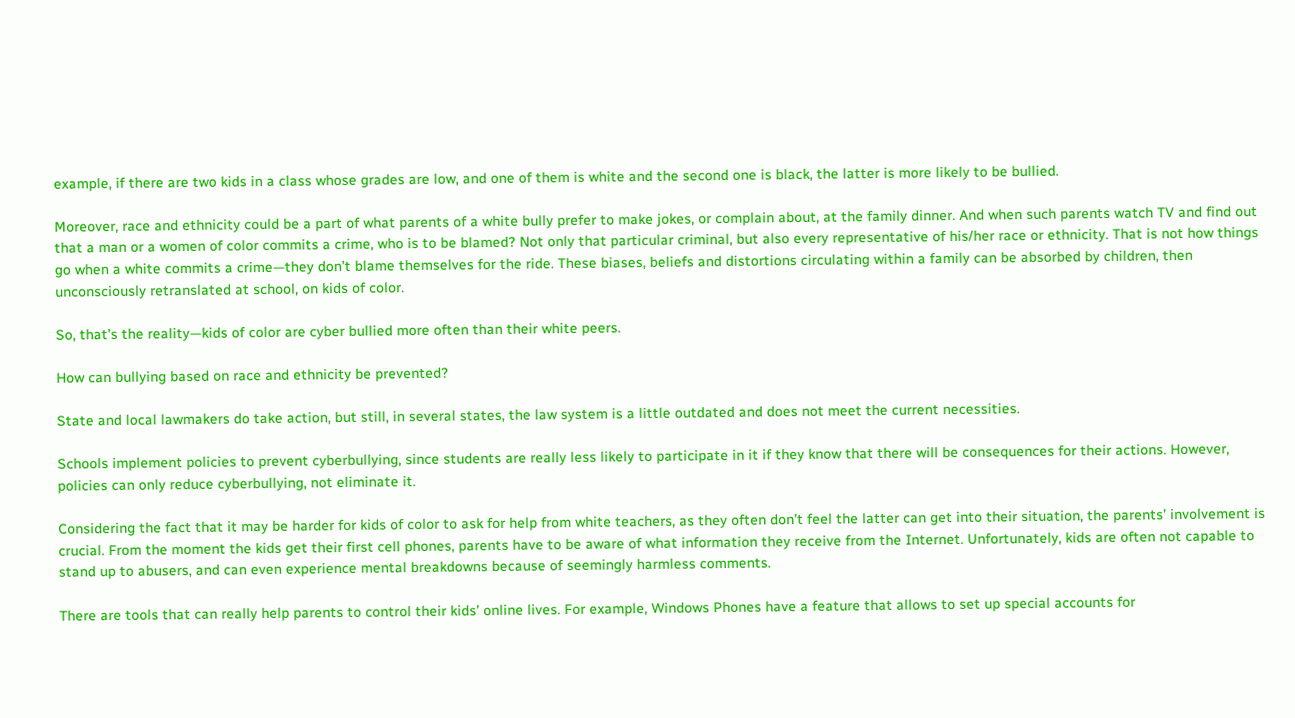example, if there are two kids in a class whose grades are low, and one of them is white and the second one is black, the latter is more likely to be bullied.

Moreover, race and ethnicity could be a part of what parents of a white bully prefer to make jokes, or complain about, at the family dinner. And when such parents watch TV and find out that a man or a women of color commits a crime, who is to be blamed? Not only that particular criminal, but also every representative of his/her race or ethnicity. That is not how things go when a white commits a crime—they don’t blame themselves for the ride. These biases, beliefs and distortions circulating within a family can be absorbed by children, then unconsciously retranslated at school, on kids of color.

So, that’s the reality—kids of color are cyber bullied more often than their white peers.

How can bullying based on race and ethnicity be prevented?

State and local lawmakers do take action, but still, in several states, the law system is a little outdated and does not meet the current necessities.

Schools implement policies to prevent cyberbullying, since students are really less likely to participate in it if they know that there will be consequences for their actions. However, policies can only reduce cyberbullying, not eliminate it.

Considering the fact that it may be harder for kids of color to ask for help from white teachers, as they often don’t feel the latter can get into their situation, the parents’ involvement is crucial. From the moment the kids get their first cell phones, parents have to be aware of what information they receive from the Internet. Unfortunately, kids are often not capable to stand up to abusers, and can even experience mental breakdowns because of seemingly harmless comments.

There are tools that can really help parents to control their kids’ online lives. For example, Windows Phones have a feature that allows to set up special accounts for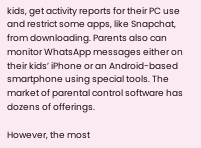kids, get activity reports for their PC use and restrict some apps, like Snapchat, from downloading. Parents also can monitor WhatsApp messages either on their kids’ iPhone or an Android-based smartphone using special tools. The market of parental control software has dozens of offerings.

However, the most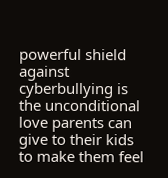powerful shield against cyberbullying is the unconditional love parents can give to their kids to make them feel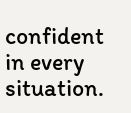confident in every situation.